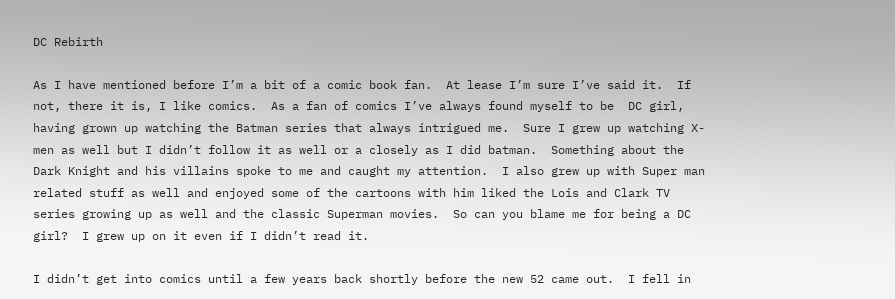DC Rebirth

As I have mentioned before I’m a bit of a comic book fan.  At lease I’m sure I’ve said it.  If not, there it is, I like comics.  As a fan of comics I’ve always found myself to be  DC girl, having grown up watching the Batman series that always intrigued me.  Sure I grew up watching X-men as well but I didn’t follow it as well or a closely as I did batman.  Something about the Dark Knight and his villains spoke to me and caught my attention.  I also grew up with Super man related stuff as well and enjoyed some of the cartoons with him liked the Lois and Clark TV series growing up as well and the classic Superman movies.  So can you blame me for being a DC girl?  I grew up on it even if I didn’t read it.

I didn’t get into comics until a few years back shortly before the new 52 came out.  I fell in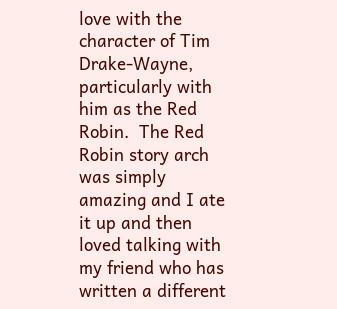love with the character of Tim Drake-Wayne, particularly with him as the Red Robin.  The Red Robin story arch was simply amazing and I ate it up and then loved talking with my friend who has written a different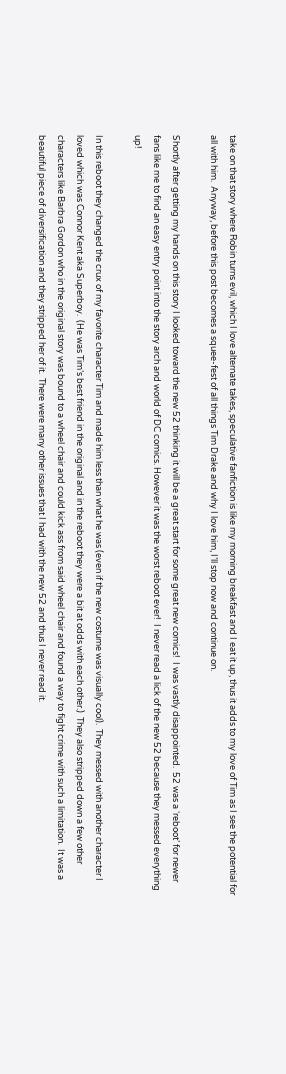take on that story where Robin turns evil, which I love alternate takes, speculative fanfiction is like my morning breakfast and I eat it up, thus it adds to my love of Tim as I see the potential for all with him.  Anyway, before this post becomes a squee-fest of all things Tim Drake and why I love him, I’ll stop now and continue on.

Shortly after getting my hands on this story I looked toward the new 52 thinking it will be a great start for some great new comics!  I was vastly disappointed.  52 was a ‘reboot’ for newer fans like me to find an easy entry point into the story arch and world of DC comics. However it was the worst reboot ever!  I never read a lick of the new 52 because they messed everything up!

In this reboot they changed the crux of my favorite character Tim and made him less than what he was (even if the new costume was visually cool).  They messed with another character I loved which was Connor Kent aka Superboy.  (He was Tim’s best friend in the original and in the reboot they were a bit at odds with each other.)  They also stripped down a few other characters like Barbra Gordon who in the original story was bound to a wheel chair and could kick ass from said wheel chair and found a way to fight crime with such a limitation.  It was a beautiful piece of diversification and they stripped her of it.  There were many other issues that I had with the new 52 and thus I never read it.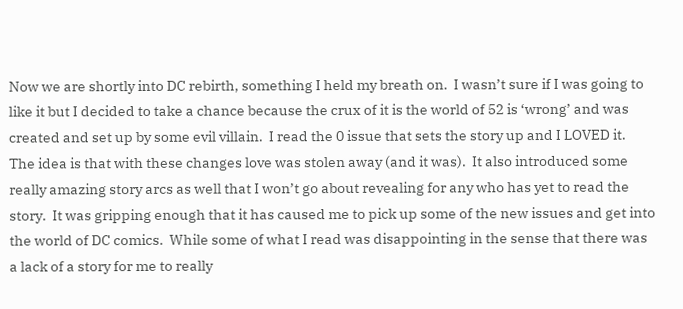Now we are shortly into DC rebirth, something I held my breath on.  I wasn’t sure if I was going to like it but I decided to take a chance because the crux of it is the world of 52 is ‘wrong’ and was created and set up by some evil villain.  I read the 0 issue that sets the story up and I LOVED it.  The idea is that with these changes love was stolen away (and it was).  It also introduced some really amazing story arcs as well that I won’t go about revealing for any who has yet to read the story.  It was gripping enough that it has caused me to pick up some of the new issues and get into the world of DC comics.  While some of what I read was disappointing in the sense that there was a lack of a story for me to really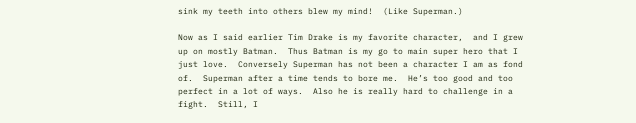sink my teeth into others blew my mind!  (Like Superman.)

Now as I said earlier Tim Drake is my favorite character,  and I grew up on mostly Batman.  Thus Batman is my go to main super hero that I just love.  Conversely Superman has not been a character I am as fond of.  Superman after a time tends to bore me.  He’s too good and too perfect in a lot of ways.  Also he is really hard to challenge in a fight.  Still, I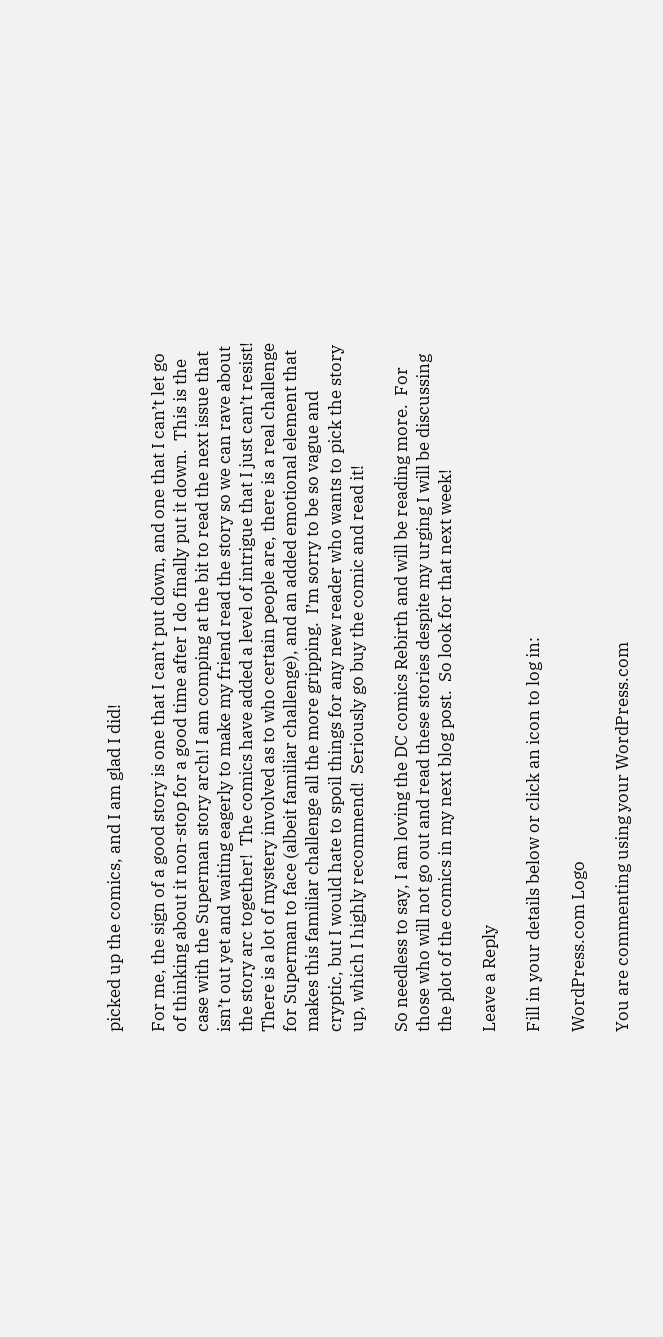picked up the comics, and I am glad I did!

For me, the sign of a good story is one that I can’t put down, and one that I can’t let go of thinking about it non-stop for a good time after I do finally put it down.  This is the case with the Superman story arch! I am comping at the bit to read the next issue that isn’t out yet and waiting eagerly to make my friend read the story so we can rave about the story arc together!  The comics have added a level of intrigue that I just can’t resist! There is a lot of mystery involved as to who certain people are, there is a real challenge for Superman to face (albeit familiar challenge), and an added emotional element that makes this familiar challenge all the more gripping.  I’m sorry to be so vague and cryptic, but I would hate to spoil things for any new reader who wants to pick the story up, which I highly recommend!  Seriously go buy the comic and read it!

So needless to say, I am loving the DC comics Rebirth and will be reading more.  For those who will not go out and read these stories despite my urging I will be discussing the plot of the comics in my next blog post.  So look for that next week!

Leave a Reply

Fill in your details below or click an icon to log in:

WordPress.com Logo

You are commenting using your WordPress.com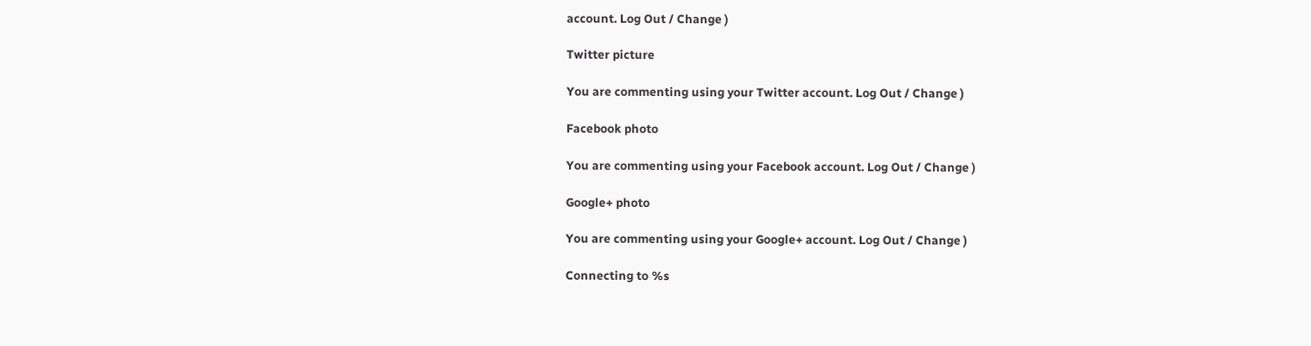account. Log Out / Change )

Twitter picture

You are commenting using your Twitter account. Log Out / Change )

Facebook photo

You are commenting using your Facebook account. Log Out / Change )

Google+ photo

You are commenting using your Google+ account. Log Out / Change )

Connecting to %s